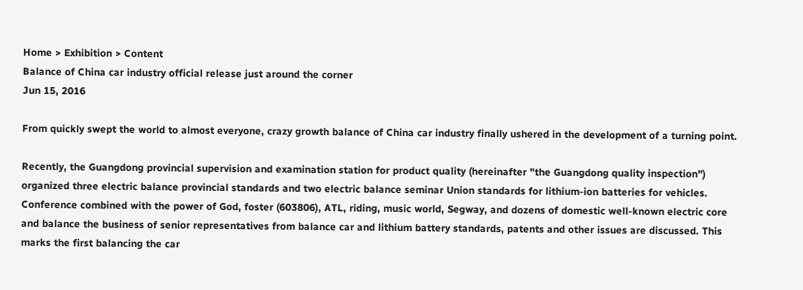Home > Exhibition > Content
Balance of China car industry official release just around the corner
Jun 15, 2016

From quickly swept the world to almost everyone, crazy growth balance of China car industry finally ushered in the development of a turning point.

Recently, the Guangdong provincial supervision and examination station for product quality (hereinafter "the Guangdong quality inspection") organized three electric balance provincial standards and two electric balance seminar Union standards for lithium-ion batteries for vehicles. Conference combined with the power of God, foster (603806), ATL, riding, music world, Segway, and dozens of domestic well-known electric core and balance the business of senior representatives from balance car and lithium battery standards, patents and other issues are discussed. This marks the first balancing the car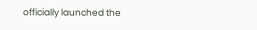officially launched the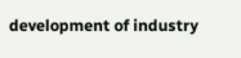development of industry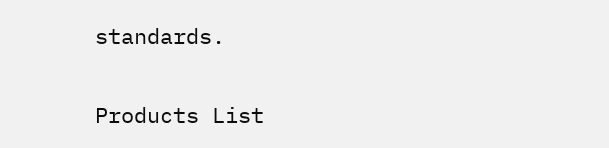standards.

Products List